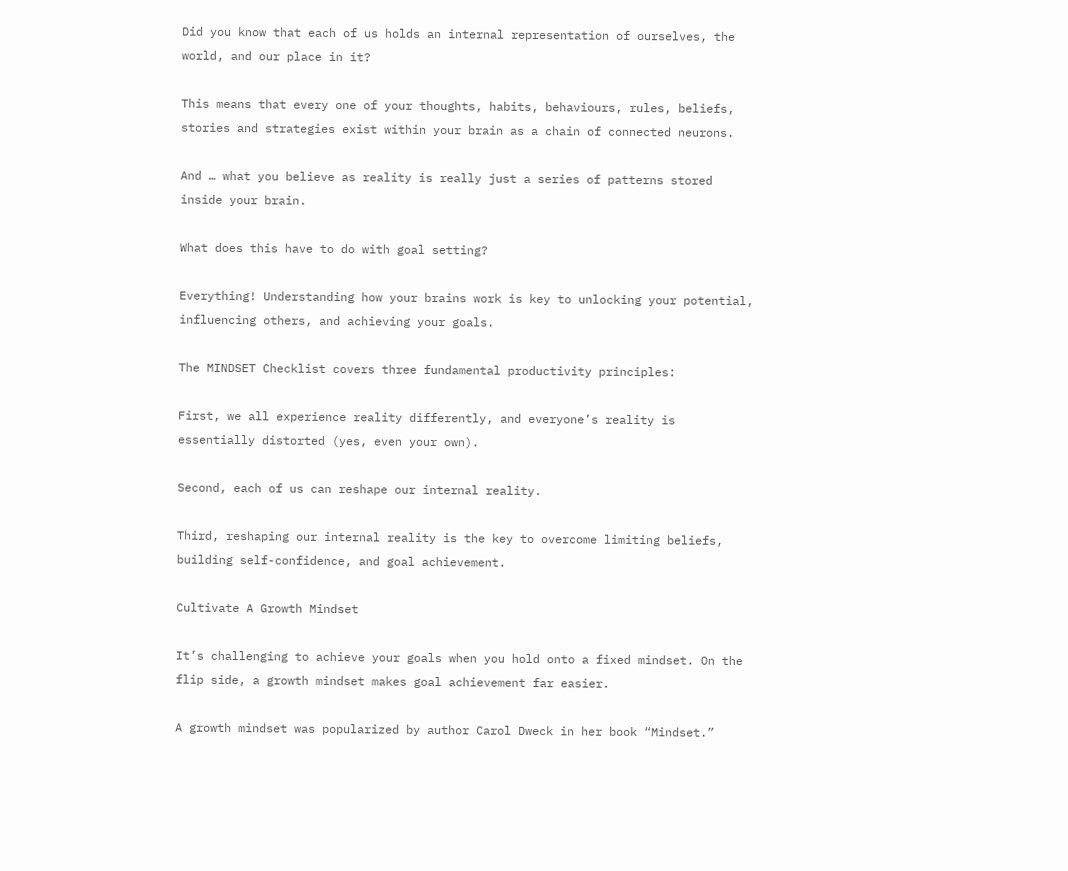Did you know that each of us holds an internal representation of ourselves, the world, and our place in it?

This means that every one of your thoughts, habits, behaviours, rules, beliefs, stories and strategies exist within your brain as a chain of connected neurons.

And … what you believe as reality is really just a series of patterns stored inside your brain.

What does this have to do with goal setting?

Everything! Understanding how your brains work is key to unlocking your potential, influencing others, and achieving your goals.

The MINDSET Checklist covers three fundamental productivity principles:

First, we all experience reality differently, and everyone’s reality is essentially distorted (yes, even your own).

Second, each of us can reshape our internal reality.

Third, reshaping our internal reality is the key to overcome limiting beliefs, building self-confidence, and goal achievement.

Cultivate A Growth Mindset

It’s challenging to achieve your goals when you hold onto a fixed mindset. On the flip side, a growth mindset makes goal achievement far easier.

A growth mindset was popularized by author Carol Dweck in her book “Mindset.”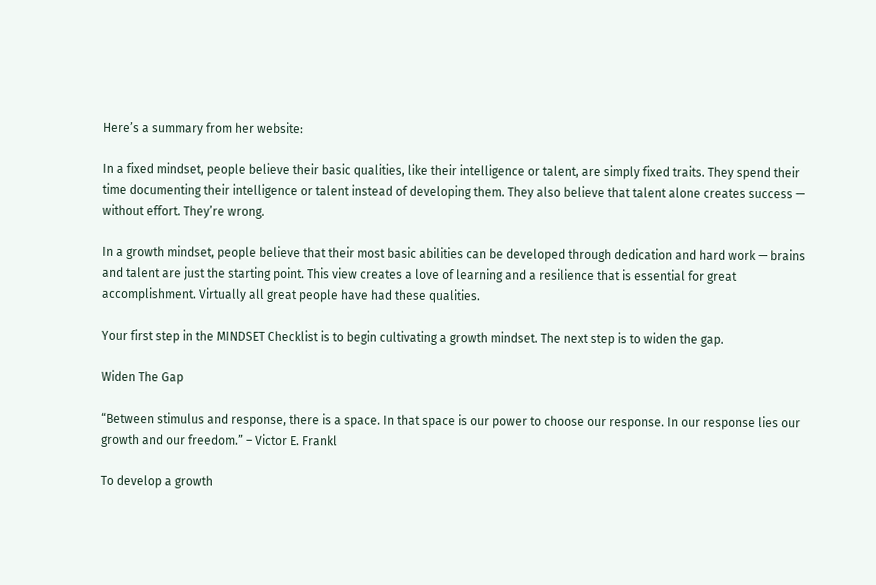Here’s a summary from her website:

In a fixed mindset, people believe their basic qualities, like their intelligence or talent, are simply fixed traits. They spend their time documenting their intelligence or talent instead of developing them. They also believe that talent alone creates success — without effort. They’re wrong.

In a growth mindset, people believe that their most basic abilities can be developed through dedication and hard work — brains and talent are just the starting point. This view creates a love of learning and a resilience that is essential for great accomplishment. Virtually all great people have had these qualities.

Your first step in the MINDSET Checklist is to begin cultivating a growth mindset. The next step is to widen the gap.

Widen The Gap

“Between stimulus and response, there is a space. In that space is our power to choose our response. In our response lies our growth and our freedom.” – Victor E. Frankl

To develop a growth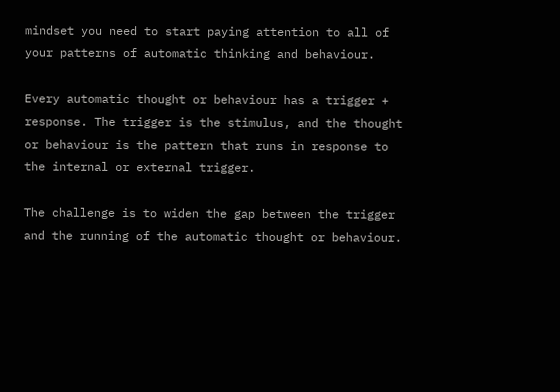mindset you need to start paying attention to all of your patterns of automatic thinking and behaviour.

Every automatic thought or behaviour has a trigger + response. The trigger is the stimulus, and the thought or behaviour is the pattern that runs in response to the internal or external trigger.

The challenge is to widen the gap between the trigger and the running of the automatic thought or behaviour.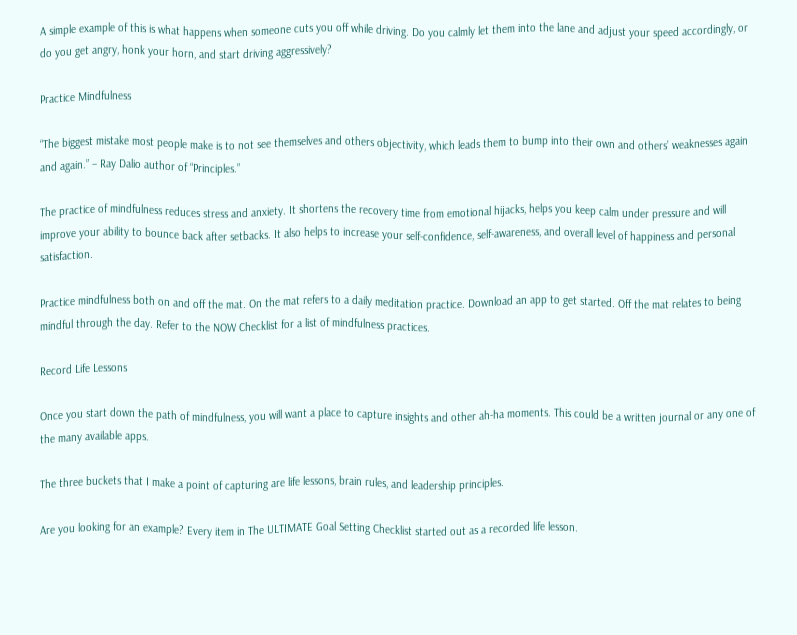A simple example of this is what happens when someone cuts you off while driving. Do you calmly let them into the lane and adjust your speed accordingly, or do you get angry, honk your horn, and start driving aggressively?

Practice Mindfulness

“The biggest mistake most people make is to not see themselves and others objectivity, which leads them to bump into their own and others’ weaknesses again and again.” – Ray Dalio author of “Principles.”

The practice of mindfulness reduces stress and anxiety. It shortens the recovery time from emotional hijacks, helps you keep calm under pressure and will improve your ability to bounce back after setbacks. It also helps to increase your self-confidence, self-awareness, and overall level of happiness and personal satisfaction.

Practice mindfulness both on and off the mat. On the mat refers to a daily meditation practice. Download an app to get started. Off the mat relates to being mindful through the day. Refer to the NOW Checklist for a list of mindfulness practices.

Record Life Lessons

Once you start down the path of mindfulness, you will want a place to capture insights and other ah-ha moments. This could be a written journal or any one of the many available apps.

The three buckets that I make a point of capturing are life lessons, brain rules, and leadership principles.

Are you looking for an example? Every item in The ULTIMATE Goal Setting Checklist started out as a recorded life lesson.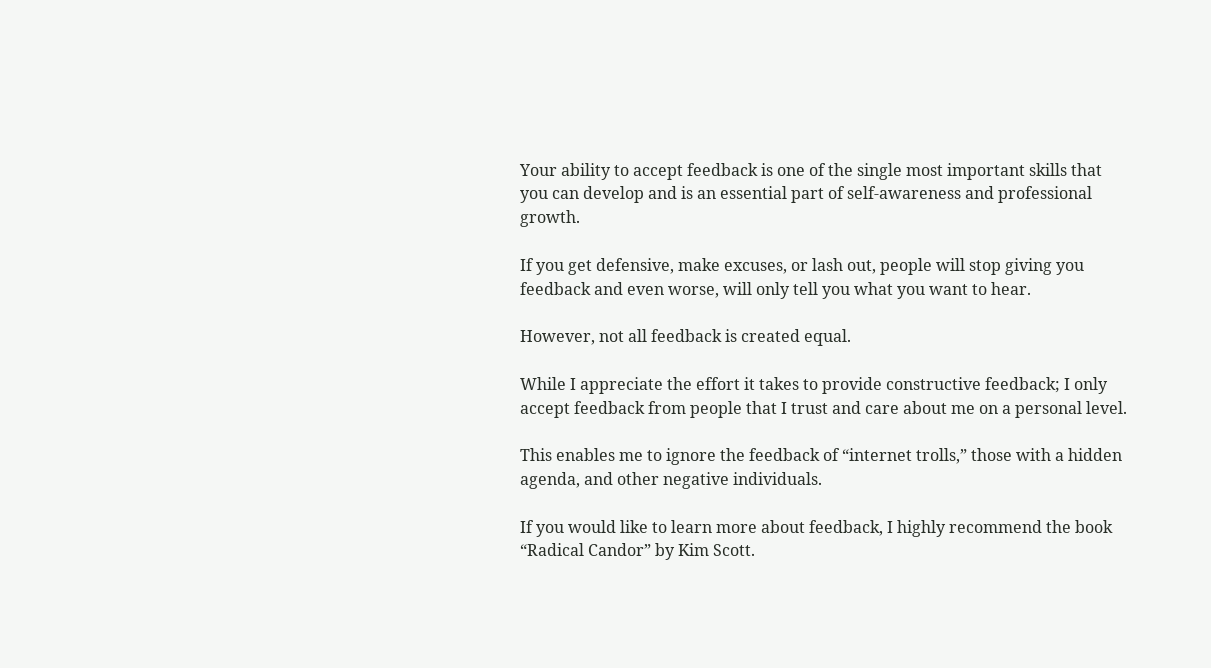Your ability to accept feedback is one of the single most important skills that you can develop and is an essential part of self-awareness and professional growth.

If you get defensive, make excuses, or lash out, people will stop giving you feedback and even worse, will only tell you what you want to hear.

However, not all feedback is created equal.

While I appreciate the effort it takes to provide constructive feedback; I only accept feedback from people that I trust and care about me on a personal level.

This enables me to ignore the feedback of “internet trolls,” those with a hidden agenda, and other negative individuals.

If you would like to learn more about feedback, I highly recommend the book “Radical Candor” by Kim Scott.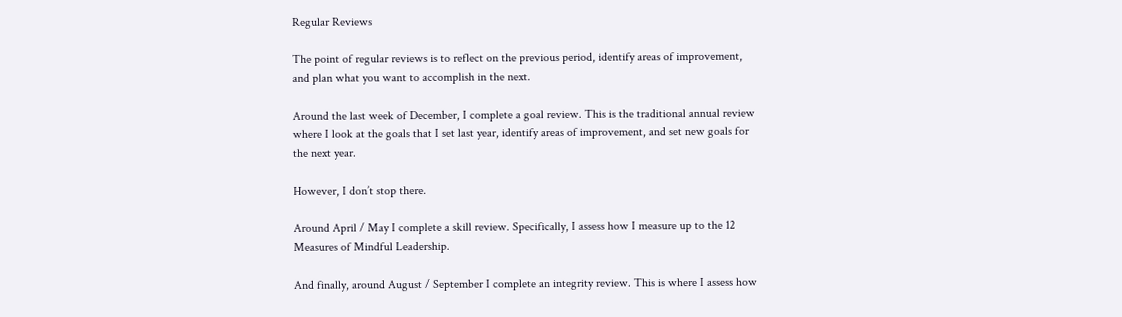Regular Reviews

The point of regular reviews is to reflect on the previous period, identify areas of improvement, and plan what you want to accomplish in the next.

Around the last week of December, I complete a goal review. This is the traditional annual review where I look at the goals that I set last year, identify areas of improvement, and set new goals for the next year.

However, I don’t stop there.

Around April / May I complete a skill review. Specifically, I assess how I measure up to the 12 Measures of Mindful Leadership.

And finally, around August / September I complete an integrity review. This is where I assess how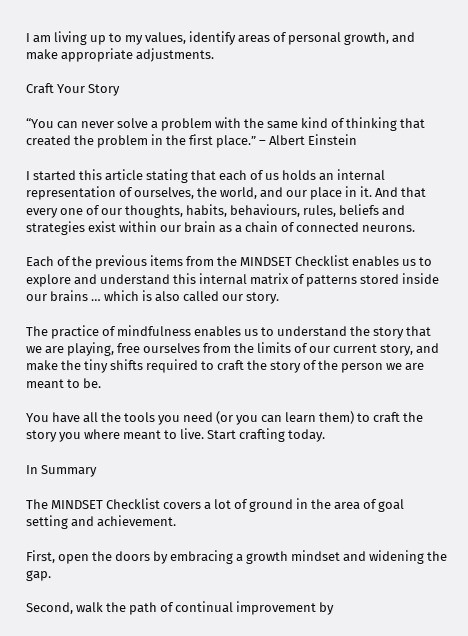I am living up to my values, identify areas of personal growth, and make appropriate adjustments.

Craft Your Story

“You can never solve a problem with the same kind of thinking that created the problem in the first place.” – Albert Einstein

I started this article stating that each of us holds an internal representation of ourselves, the world, and our place in it. And that every one of our thoughts, habits, behaviours, rules, beliefs and strategies exist within our brain as a chain of connected neurons.

Each of the previous items from the MINDSET Checklist enables us to explore and understand this internal matrix of patterns stored inside our brains … which is also called our story.

The practice of mindfulness enables us to understand the story that we are playing, free ourselves from the limits of our current story, and make the tiny shifts required to craft the story of the person we are meant to be.

You have all the tools you need (or you can learn them) to craft the story you where meant to live. Start crafting today.

In Summary

The MINDSET Checklist covers a lot of ground in the area of goal setting and achievement.

First, open the doors by embracing a growth mindset and widening the gap.

Second, walk the path of continual improvement by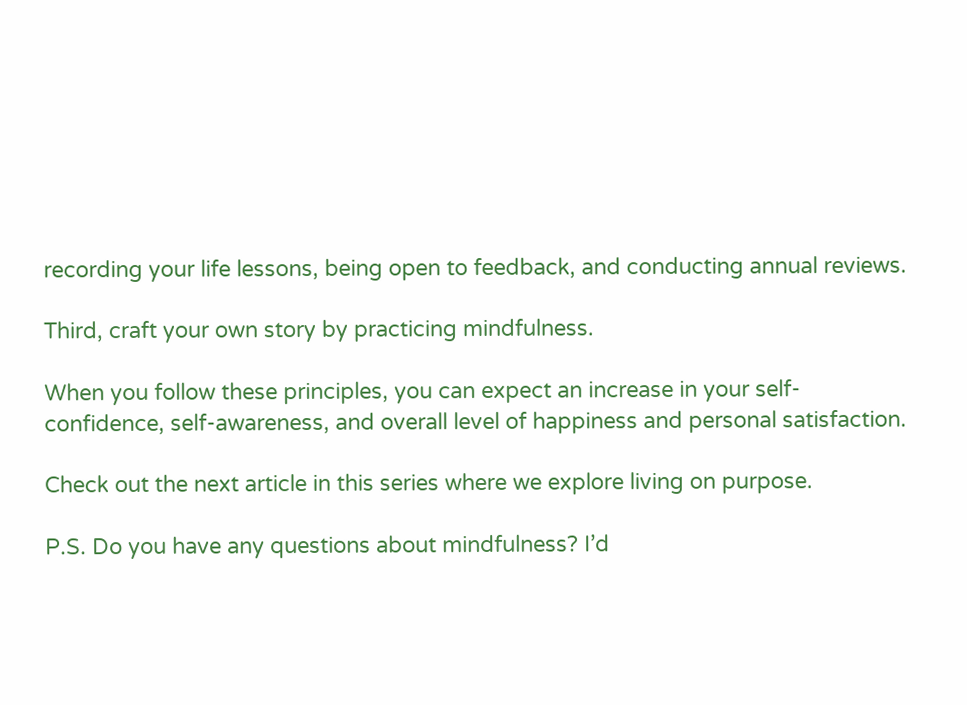recording your life lessons, being open to feedback, and conducting annual reviews.

Third, craft your own story by practicing mindfulness.

When you follow these principles, you can expect an increase in your self-confidence, self-awareness, and overall level of happiness and personal satisfaction.

Check out the next article in this series where we explore living on purpose.

P.S. Do you have any questions about mindfulness? I’d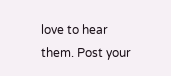love to hear them. Post your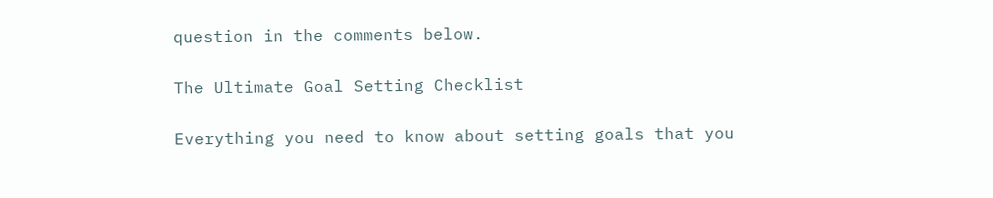question in the comments below.

The Ultimate Goal Setting Checklist

Everything you need to know about setting goals that you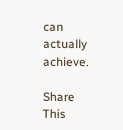can actually achieve.

Share This